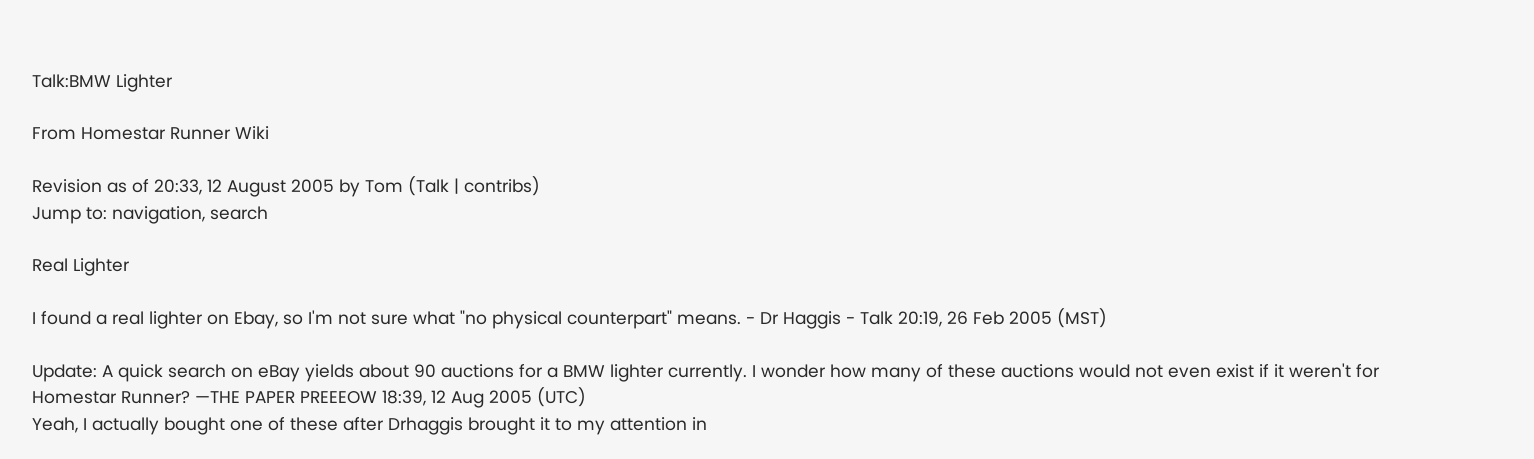Talk:BMW Lighter

From Homestar Runner Wiki

Revision as of 20:33, 12 August 2005 by Tom (Talk | contribs)
Jump to: navigation, search

Real Lighter

I found a real lighter on Ebay, so I'm not sure what "no physical counterpart" means. - Dr Haggis - Talk 20:19, 26 Feb 2005 (MST)

Update: A quick search on eBay yields about 90 auctions for a BMW lighter currently. I wonder how many of these auctions would not even exist if it weren't for Homestar Runner? —THE PAPER PREEEOW 18:39, 12 Aug 2005 (UTC)
Yeah, I actually bought one of these after Drhaggis brought it to my attention in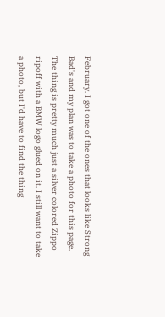February. I got one of the ones that looks like Strong Bad's and my plan was to take a photo for this page. The thing is pretty much just a silver colored Zippo ripoff with a BMW logo glued on it. I still want to take a photo, but I'd have to find the thing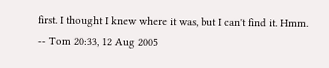first. I thought I knew where it was, but I can't find it. Hmm. -- Tom 20:33, 12 Aug 2005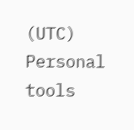(UTC)
Personal tools